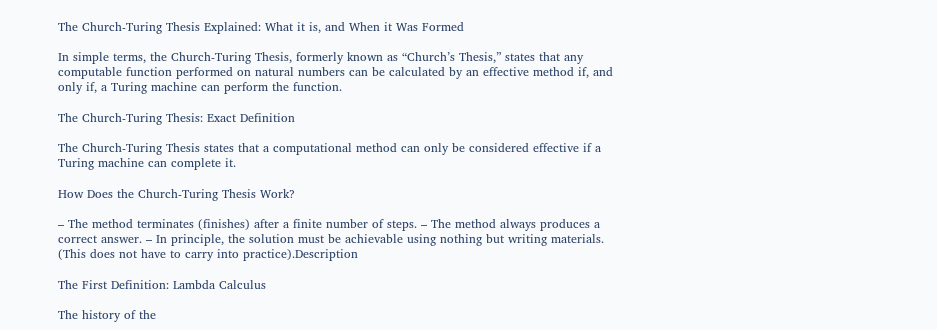The Church-Turing Thesis Explained: What it is, and When it Was Formed

In simple terms, the Church-Turing Thesis, formerly known as “Church’s Thesis,” states that any computable function performed on natural numbers can be calculated by an effective method if, and only if, a Turing machine can perform the function.

The Church-Turing Thesis: Exact Definition

The Church-Turing Thesis states that a computational method can only be considered effective if a Turing machine can complete it.

How Does the Church-Turing Thesis Work?

– The method terminates (finishes) after a finite number of steps. – The method always produces a correct answer. – In principle, the solution must be achievable using nothing but writing materials. (This does not have to carry into practice).Description

The First Definition: Lambda Calculus

The history of the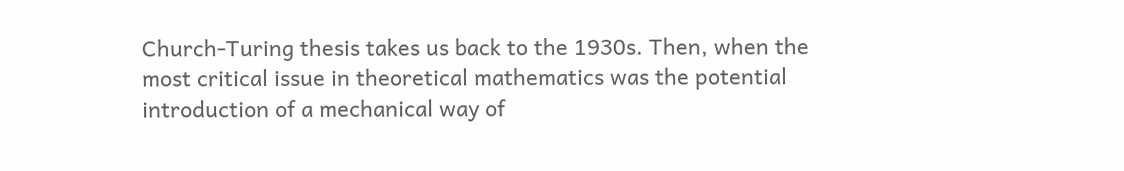Church-Turing thesis takes us back to the 1930s. Then, when the most critical issue in theoretical mathematics was the potential introduction of a mechanical way of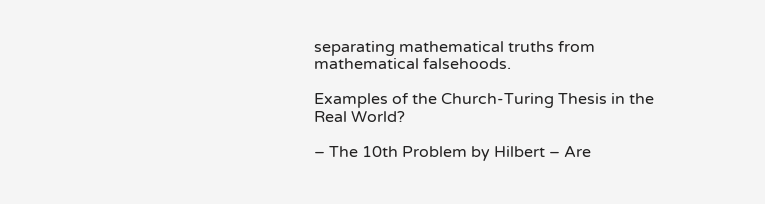separating mathematical truths from mathematical falsehoods.

Examples of the Church-Turing Thesis in the Real World?

– The 10th Problem by Hilbert – Are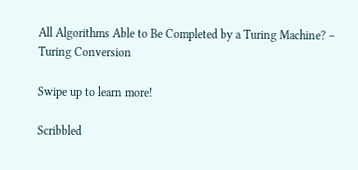All Algorithms Able to Be Completed by a Turing Machine? – Turing Conversion

Swipe up to learn more!

Scribbled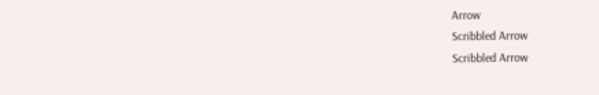Arrow
Scribbled Arrow
Scribbled Arrow